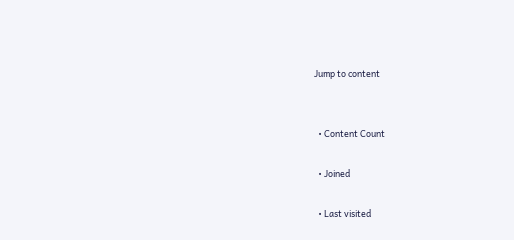Jump to content


  • Content Count

  • Joined

  • Last visited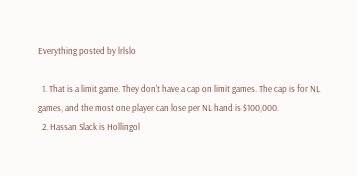Everything posted by lrlslo

  1. That is a limit game. They don't have a cap on limit games. The cap is for NL games, and the most one player can lose per NL hand is $100,000.
  2. Hassan Slack is Hollingol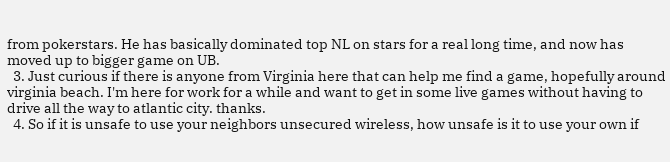from pokerstars. He has basically dominated top NL on stars for a real long time, and now has moved up to bigger game on UB.
  3. Just curious if there is anyone from Virginia here that can help me find a game, hopefully around virginia beach. I'm here for work for a while and want to get in some live games without having to drive all the way to atlantic city. thanks.
  4. So if it is unsafe to use your neighbors unsecured wireless, how unsafe is it to use your own if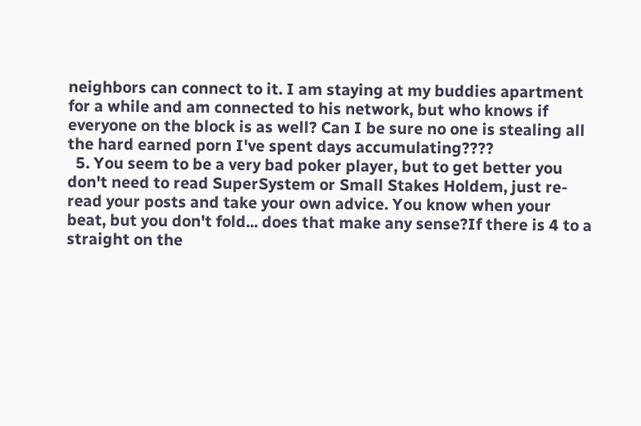neighbors can connect to it. I am staying at my buddies apartment for a while and am connected to his network, but who knows if everyone on the block is as well? Can I be sure no one is stealing all the hard earned porn I've spent days accumulating????
  5. You seem to be a very bad poker player, but to get better you don't need to read SuperSystem or Small Stakes Holdem, just re-read your posts and take your own advice. You know when your beat, but you don't fold... does that make any sense?If there is 4 to a straight on the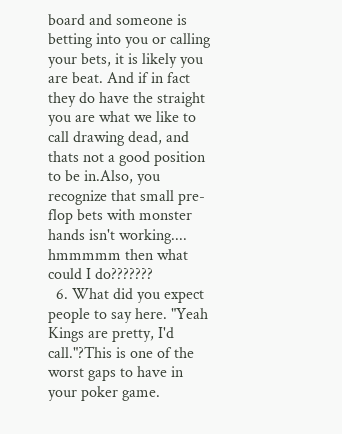board and someone is betting into you or calling your bets, it is likely you are beat. And if in fact they do have the straight you are what we like to call drawing dead, and thats not a good position to be in.Also, you recognize that small pre-flop bets with monster hands isn't working.... hmmmmm then what could I do???????
  6. What did you expect people to say here. "Yeah Kings are pretty, I'd call."?This is one of the worst gaps to have in your poker game.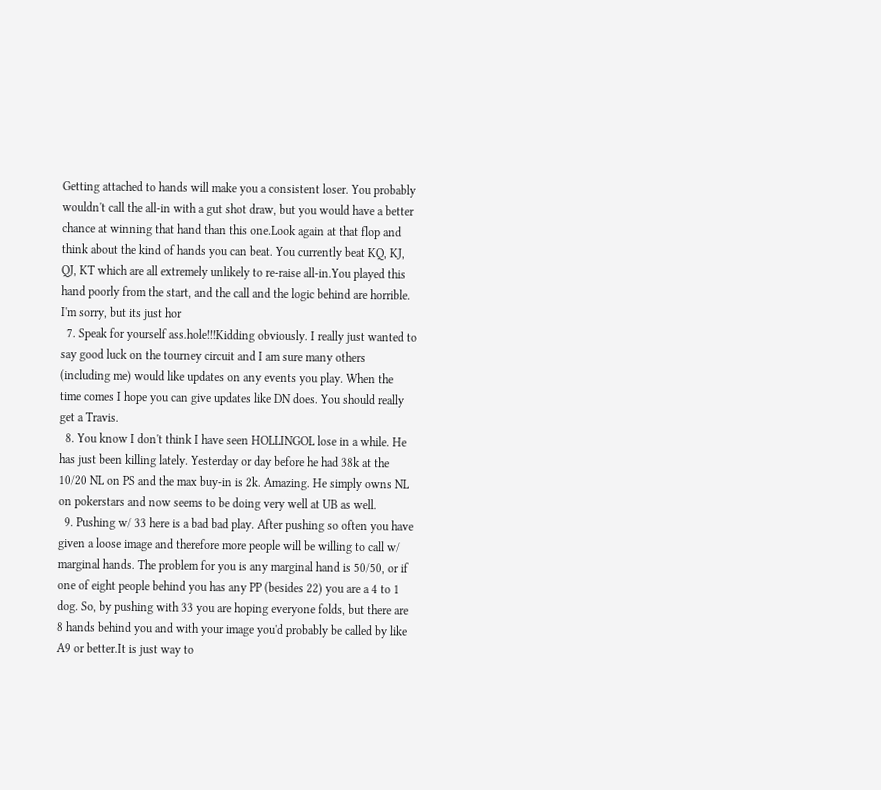Getting attached to hands will make you a consistent loser. You probably wouldn't call the all-in with a gut shot draw, but you would have a better chance at winning that hand than this one.Look again at that flop and think about the kind of hands you can beat. You currently beat KQ, KJ, QJ, KT which are all extremely unlikely to re-raise all-in.You played this hand poorly from the start, and the call and the logic behind are horrible. I'm sorry, but its just hor
  7. Speak for yourself ass.hole!!!Kidding obviously. I really just wanted to say good luck on the tourney circuit and I am sure many others (including me) would like updates on any events you play. When the time comes I hope you can give updates like DN does. You should really get a Travis.
  8. You know I don't think I have seen HOLLINGOL lose in a while. He has just been killing lately. Yesterday or day before he had 38k at the 10/20 NL on PS and the max buy-in is 2k. Amazing. He simply owns NL on pokerstars and now seems to be doing very well at UB as well.
  9. Pushing w/ 33 here is a bad bad play. After pushing so often you have given a loose image and therefore more people will be willing to call w/ marginal hands. The problem for you is any marginal hand is 50/50, or if one of eight people behind you has any PP (besides 22) you are a 4 to 1 dog. So, by pushing with 33 you are hoping everyone folds, but there are 8 hands behind you and with your image you'd probably be called by like A9 or better.It is just way to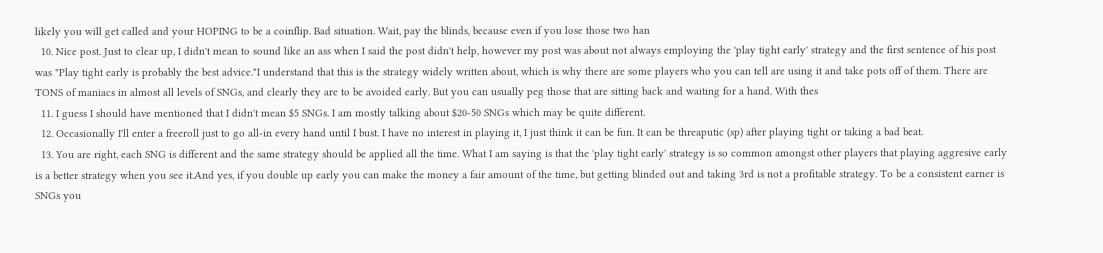likely you will get called and your HOPING to be a coinflip. Bad situation. Wait, pay the blinds, because even if you lose those two han
  10. Nice post. Just to clear up, I didn't mean to sound like an ass when I said the post didn't help, however my post was about not always employing the 'play tight early' strategy and the first sentence of his post was "Play tight early is probably the best advice."I understand that this is the strategy widely written about, which is why there are some players who you can tell are using it and take pots off of them. There are TONS of maniacs in almost all levels of SNGs, and clearly they are to be avoided early. But you can usually peg those that are sitting back and waiting for a hand. With thes
  11. I guess I should have mentioned that I didn't mean $5 SNGs. I am mostly talking about $20-50 SNGs which may be quite different.
  12. Occasionally I'll enter a freeroll just to go all-in every hand until I bust. I have no interest in playing it, I just think it can be fun. It can be threaputic (sp) after playing tight or taking a bad beat.
  13. You are right, each SNG is different and the same strategy should be applied all the time. What I am saying is that the 'play tight early' strategy is so common amongst other players that playing aggresive early is a better strategy when you see it.And yes, if you double up early you can make the money a fair amount of the time, but getting blinded out and taking 3rd is not a profitable strategy. To be a consistent earner is SNGs you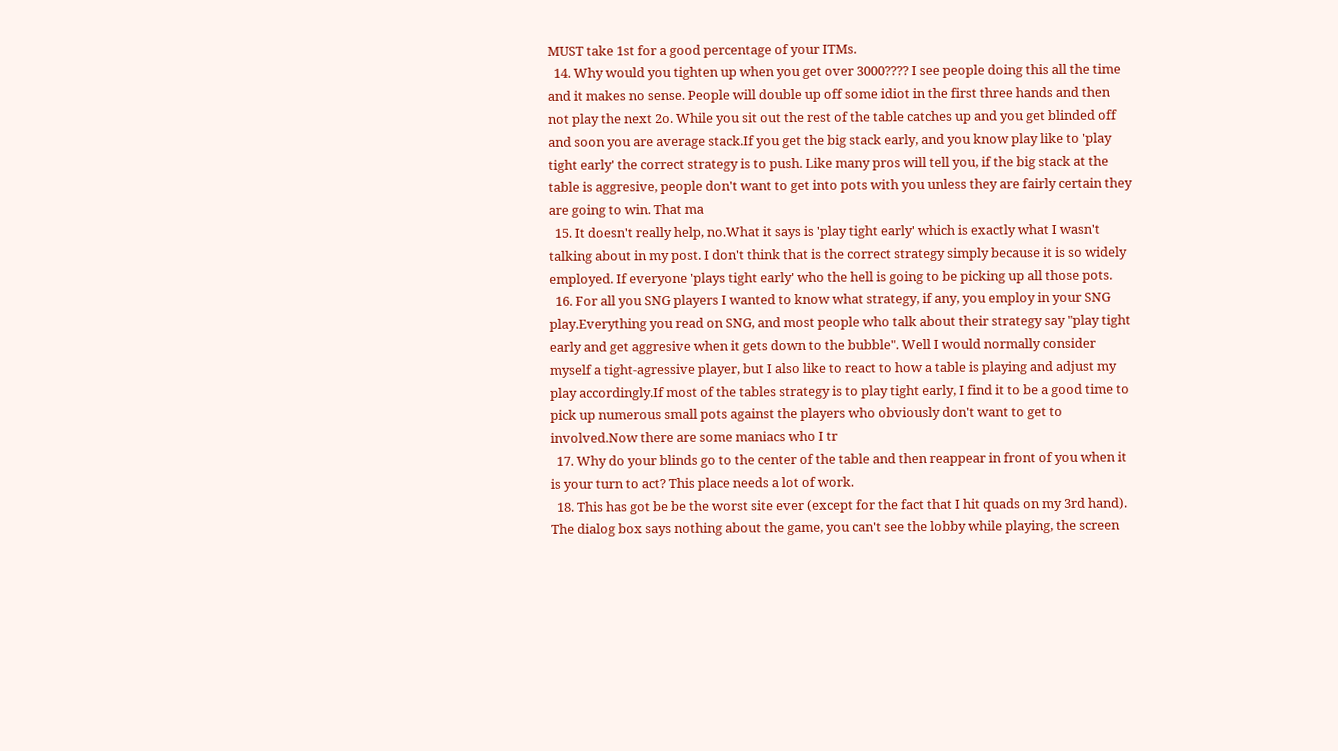MUST take 1st for a good percentage of your ITMs.
  14. Why would you tighten up when you get over 3000???? I see people doing this all the time and it makes no sense. People will double up off some idiot in the first three hands and then not play the next 2o. While you sit out the rest of the table catches up and you get blinded off and soon you are average stack.If you get the big stack early, and you know play like to 'play tight early' the correct strategy is to push. Like many pros will tell you, if the big stack at the table is aggresive, people don't want to get into pots with you unless they are fairly certain they are going to win. That ma
  15. It doesn't really help, no.What it says is 'play tight early' which is exactly what I wasn't talking about in my post. I don't think that is the correct strategy simply because it is so widely employed. If everyone 'plays tight early' who the hell is going to be picking up all those pots.
  16. For all you SNG players I wanted to know what strategy, if any, you employ in your SNG play.Everything you read on SNG, and most people who talk about their strategy say "play tight early and get aggresive when it gets down to the bubble". Well I would normally consider myself a tight-agressive player, but I also like to react to how a table is playing and adjust my play accordingly.If most of the tables strategy is to play tight early, I find it to be a good time to pick up numerous small pots against the players who obviously don't want to get to involved.Now there are some maniacs who I tr
  17. Why do your blinds go to the center of the table and then reappear in front of you when it is your turn to act? This place needs a lot of work.
  18. This has got be be the worst site ever (except for the fact that I hit quads on my 3rd hand). The dialog box says nothing about the game, you can't see the lobby while playing, the screen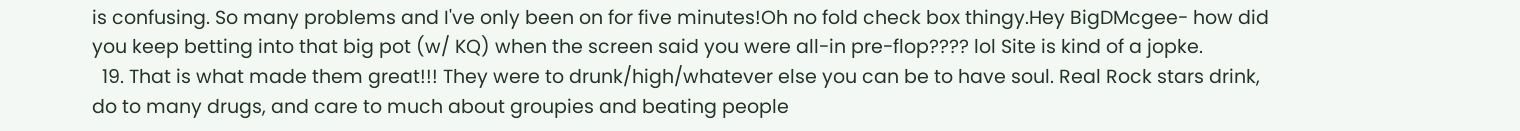is confusing. So many problems and I've only been on for five minutes!Oh no fold check box thingy.Hey BigDMcgee- how did you keep betting into that big pot (w/ KQ) when the screen said you were all-in pre-flop???? lol Site is kind of a jopke.
  19. That is what made them great!!! They were to drunk/high/whatever else you can be to have soul. Real Rock stars drink, do to many drugs, and care to much about groupies and beating people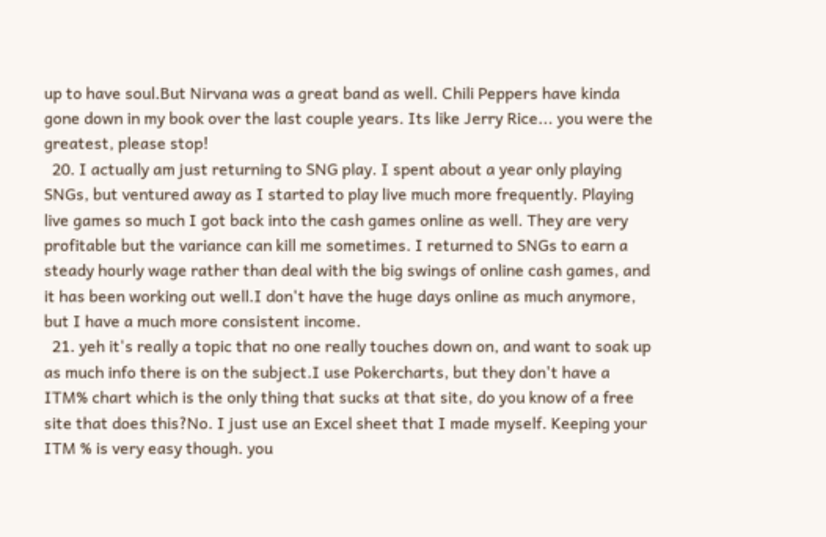up to have soul.But Nirvana was a great band as well. Chili Peppers have kinda gone down in my book over the last couple years. Its like Jerry Rice... you were the greatest, please stop!
  20. I actually am just returning to SNG play. I spent about a year only playing SNGs, but ventured away as I started to play live much more frequently. Playing live games so much I got back into the cash games online as well. They are very profitable but the variance can kill me sometimes. I returned to SNGs to earn a steady hourly wage rather than deal with the big swings of online cash games, and it has been working out well.I don't have the huge days online as much anymore, but I have a much more consistent income.
  21. yeh it's really a topic that no one really touches down on, and want to soak up as much info there is on the subject.I use Pokercharts, but they don't have a ITM% chart which is the only thing that sucks at that site, do you know of a free site that does this?No. I just use an Excel sheet that I made myself. Keeping your ITM % is very easy though. you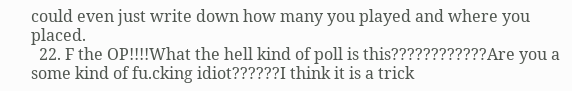could even just write down how many you played and where you placed.
  22. F the OP!!!!What the hell kind of poll is this????????????Are you a some kind of fu.cking idiot??????I think it is a trick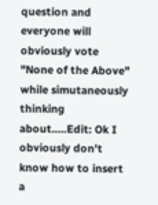question and everyone will obviously vote "None of the Above" while simutaneously thinking about.....Edit: Ok I obviously don't know how to insert a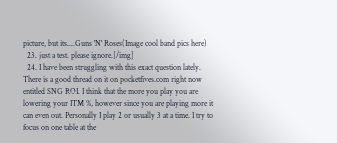picture, but its....Guns 'N' Roses(Image cool band pics here)
  23. just a test. please ignore.[/img]
  24. I have been struggling with this exact question lately. There is a good thread on it on pocketfives.com right now entitled SNG ROI. I think that the more you play you are lowering your ITM %, however since you are playing more it can even out. Personally I play 2 or usually 3 at a time. I try to focus on one table at the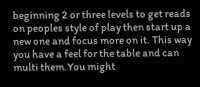beginning 2 or three levels to get reads on peoples style of play then start up a new one and focus more on it. This way you have a feel for the table and can multi them.You might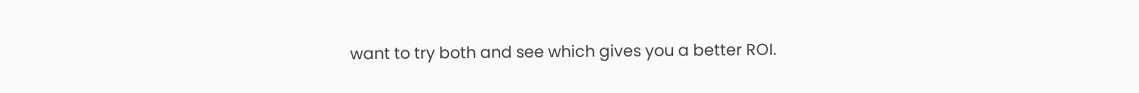want to try both and see which gives you a better ROI.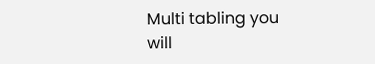Multi tabling you will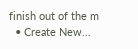finish out of the m
  • Create New...